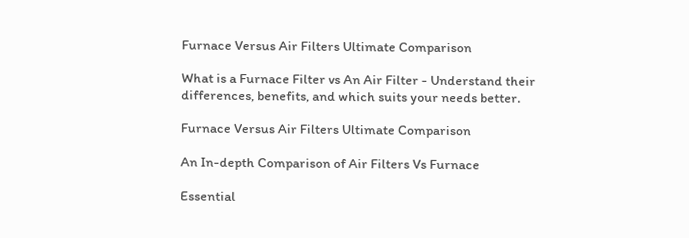Furnace Versus Air Filters Ultimate Comparison

What is a Furnace Filter vs An Air Filter - Understand their differences, benefits, and which suits your needs better.

Furnace Versus Air Filters Ultimate Comparison

An In-depth Comparison of Air Filters Vs Furnace

Essential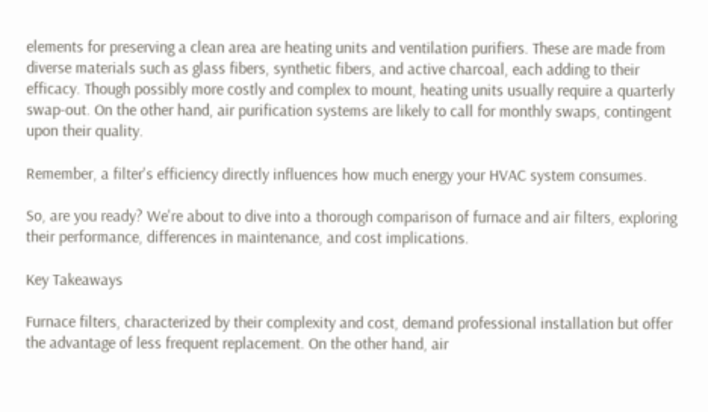elements for preserving a clean area are heating units and ventilation purifiers. These are made from diverse materials such as glass fibers, synthetic fibers, and active charcoal, each adding to their efficacy. Though possibly more costly and complex to mount, heating units usually require a quarterly swap-out. On the other hand, air purification systems are likely to call for monthly swaps, contingent upon their quality.

Remember, a filter's efficiency directly influences how much energy your HVAC system consumes.

So, are you ready? We're about to dive into a thorough comparison of furnace and air filters, exploring their performance, differences in maintenance, and cost implications.

Key Takeaways

Furnace filters, characterized by their complexity and cost, demand professional installation but offer the advantage of less frequent replacement. On the other hand, air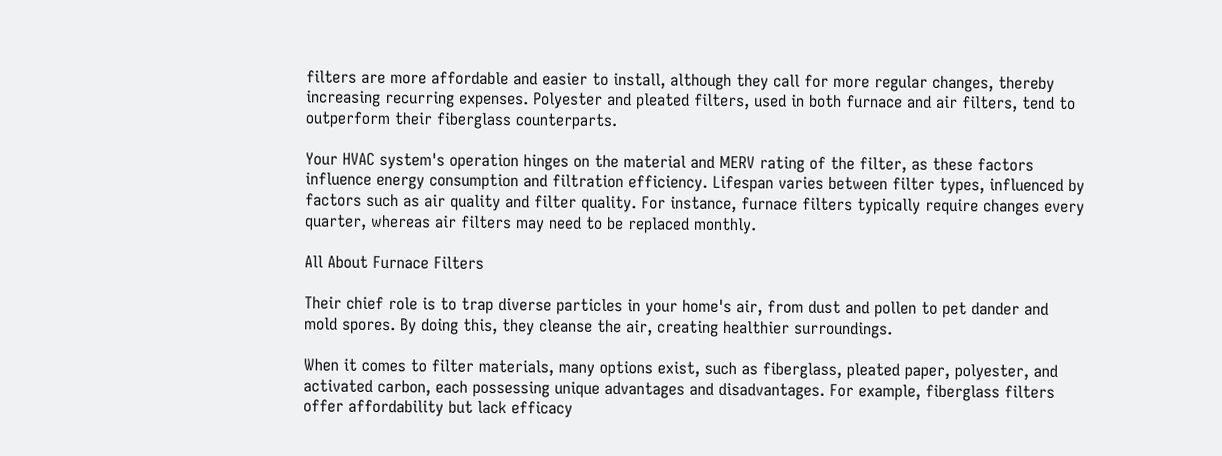filters are more affordable and easier to install, although they call for more regular changes, thereby increasing recurring expenses. Polyester and pleated filters, used in both furnace and air filters, tend to outperform their fiberglass counterparts.

Your HVAC system's operation hinges on the material and MERV rating of the filter, as these factors influence energy consumption and filtration efficiency. Lifespan varies between filter types, influenced by factors such as air quality and filter quality. For instance, furnace filters typically require changes every quarter, whereas air filters may need to be replaced monthly.

All About Furnace Filters

Their chief role is to trap diverse particles in your home's air, from dust and pollen to pet dander and mold spores. By doing this, they cleanse the air, creating healthier surroundings.

When it comes to filter materials, many options exist, such as fiberglass, pleated paper, polyester, and activated carbon, each possessing unique advantages and disadvantages. For example, fiberglass filters offer affordability but lack efficacy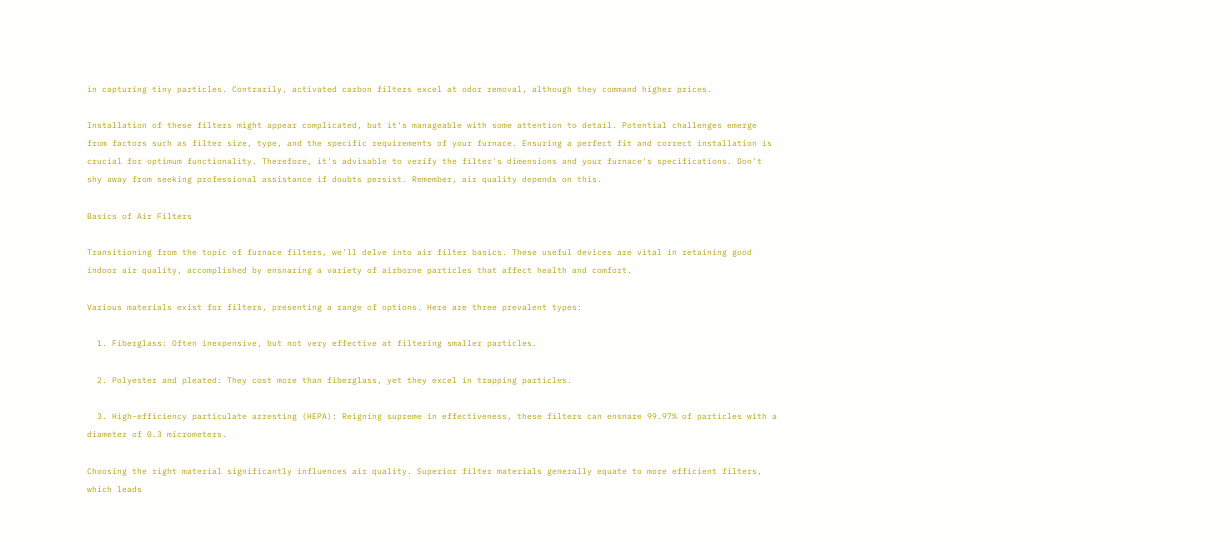in capturing tiny particles. Contrarily, activated carbon filters excel at odor removal, although they command higher prices.

Installation of these filters might appear complicated, but it's manageable with some attention to detail. Potential challenges emerge from factors such as filter size, type, and the specific requirements of your furnace. Ensuring a perfect fit and correct installation is crucial for optimum functionality. Therefore, it's advisable to verify the filter's dimensions and your furnace's specifications. Don't shy away from seeking professional assistance if doubts persist. Remember, air quality depends on this.

Basics of Air Filters

Transitioning from the topic of furnace filters, we'll delve into air filter basics. These useful devices are vital in retaining good indoor air quality, accomplished by ensnaring a variety of airborne particles that affect health and comfort.

Various materials exist for filters, presenting a range of options. Here are three prevalent types:

  1. Fiberglass: Often inexpensive, but not very effective at filtering smaller particles.

  2. Polyester and pleated: They cost more than fiberglass, yet they excel in trapping particles.

  3. High-efficiency particulate arresting (HEPA): Reigning supreme in effectiveness, these filters can ensnare 99.97% of particles with a diameter of 0.3 micrometers.

Choosing the right material significantly influences air quality. Superior filter materials generally equate to more efficient filters, which leads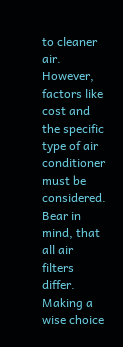to cleaner air. However, factors like cost and the specific type of air conditioner must be considered. Bear in mind, that all air filters differ. Making a wise choice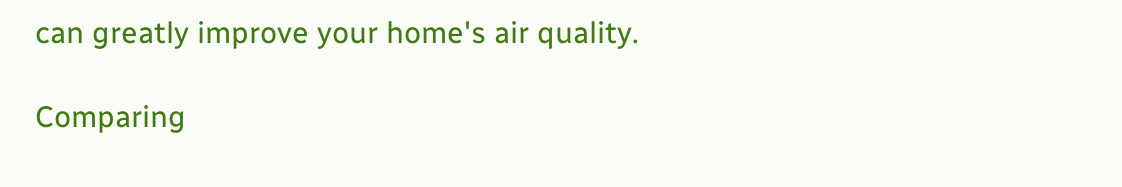can greatly improve your home's air quality.

Comparing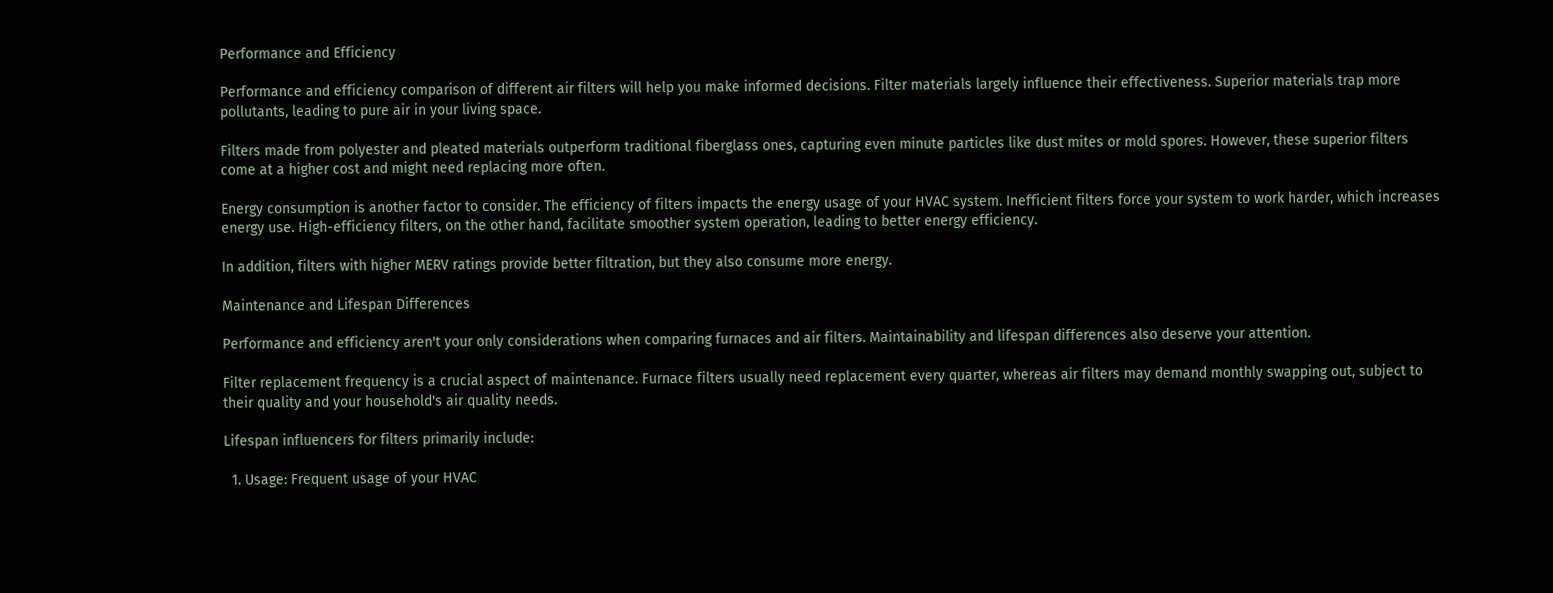Performance and Efficiency

Performance and efficiency comparison of different air filters will help you make informed decisions. Filter materials largely influence their effectiveness. Superior materials trap more pollutants, leading to pure air in your living space.

Filters made from polyester and pleated materials outperform traditional fiberglass ones, capturing even minute particles like dust mites or mold spores. However, these superior filters come at a higher cost and might need replacing more often.

Energy consumption is another factor to consider. The efficiency of filters impacts the energy usage of your HVAC system. Inefficient filters force your system to work harder, which increases energy use. High-efficiency filters, on the other hand, facilitate smoother system operation, leading to better energy efficiency.

In addition, filters with higher MERV ratings provide better filtration, but they also consume more energy.

Maintenance and Lifespan Differences

Performance and efficiency aren't your only considerations when comparing furnaces and air filters. Maintainability and lifespan differences also deserve your attention.

Filter replacement frequency is a crucial aspect of maintenance. Furnace filters usually need replacement every quarter, whereas air filters may demand monthly swapping out, subject to their quality and your household's air quality needs.

Lifespan influencers for filters primarily include:

  1. Usage: Frequent usage of your HVAC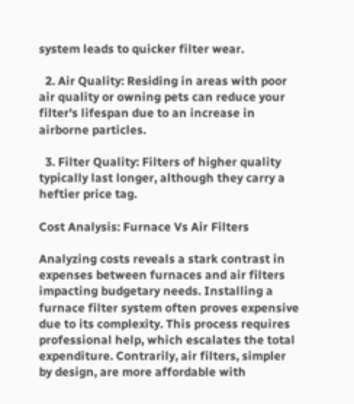system leads to quicker filter wear.

  2. Air Quality: Residing in areas with poor air quality or owning pets can reduce your filter's lifespan due to an increase in airborne particles.

  3. Filter Quality: Filters of higher quality typically last longer, although they carry a heftier price tag.

Cost Analysis: Furnace Vs Air Filters

Analyzing costs reveals a stark contrast in expenses between furnaces and air filters impacting budgetary needs. Installing a furnace filter system often proves expensive due to its complexity. This process requires professional help, which escalates the total expenditure. Contrarily, air filters, simpler by design, are more affordable with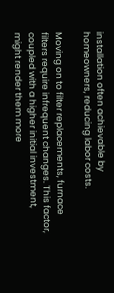installation often achievable by homeowners, reducing labor costs.

Moving on to filter replacements, furnace filters require infrequent changes. This factor, coupled with a higher initial investment, might render them more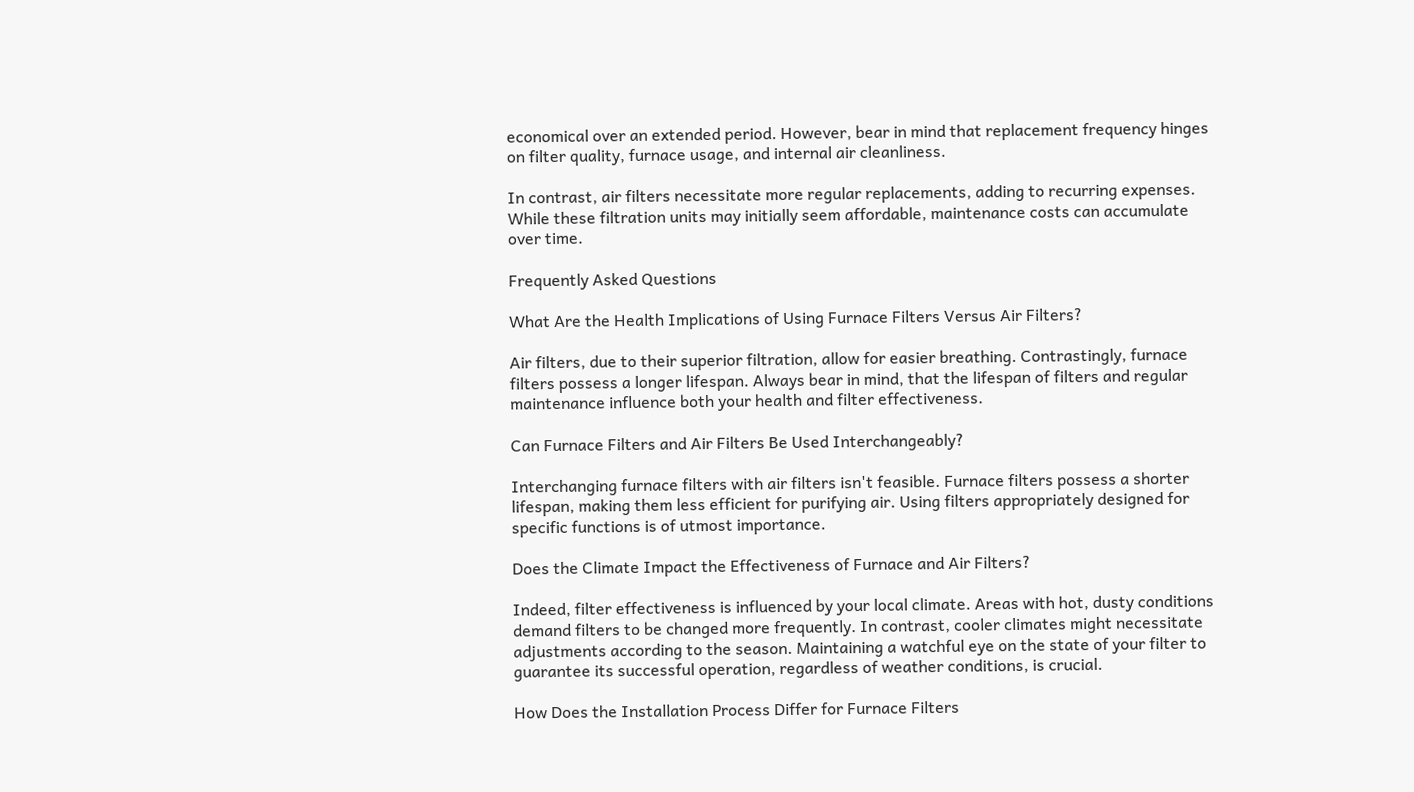economical over an extended period. However, bear in mind that replacement frequency hinges on filter quality, furnace usage, and internal air cleanliness.

In contrast, air filters necessitate more regular replacements, adding to recurring expenses. While these filtration units may initially seem affordable, maintenance costs can accumulate over time.

Frequently Asked Questions

What Are the Health Implications of Using Furnace Filters Versus Air Filters?

Air filters, due to their superior filtration, allow for easier breathing. Contrastingly, furnace filters possess a longer lifespan. Always bear in mind, that the lifespan of filters and regular maintenance influence both your health and filter effectiveness.

Can Furnace Filters and Air Filters Be Used Interchangeably?

Interchanging furnace filters with air filters isn't feasible. Furnace filters possess a shorter lifespan, making them less efficient for purifying air. Using filters appropriately designed for specific functions is of utmost importance.

Does the Climate Impact the Effectiveness of Furnace and Air Filters?

Indeed, filter effectiveness is influenced by your local climate. Areas with hot, dusty conditions demand filters to be changed more frequently. In contrast, cooler climates might necessitate adjustments according to the season. Maintaining a watchful eye on the state of your filter to guarantee its successful operation, regardless of weather conditions, is crucial.

How Does the Installation Process Differ for Furnace Filters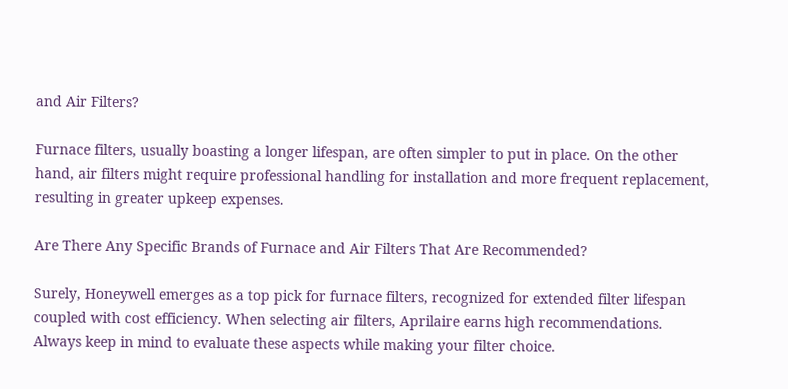and Air Filters?

Furnace filters, usually boasting a longer lifespan, are often simpler to put in place. On the other hand, air filters might require professional handling for installation and more frequent replacement, resulting in greater upkeep expenses.

Are There Any Specific Brands of Furnace and Air Filters That Are Recommended?

Surely, Honeywell emerges as a top pick for furnace filters, recognized for extended filter lifespan coupled with cost efficiency. When selecting air filters, Aprilaire earns high recommendations. Always keep in mind to evaluate these aspects while making your filter choice.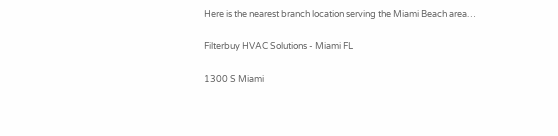Here is the nearest branch location serving the Miami Beach area…

Filterbuy HVAC Solutions - Miami FL

1300 S Miami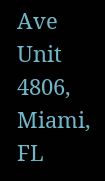Ave Unit 4806, Miami, FL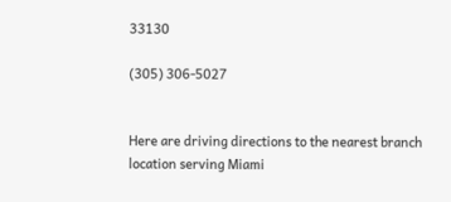33130

(305) 306-5027


Here are driving directions to the nearest branch location serving Miami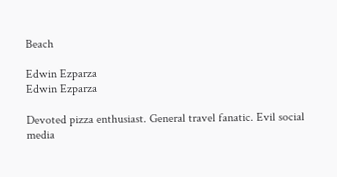Beach

Edwin Ezparza
Edwin Ezparza

Devoted pizza enthusiast. General travel fanatic. Evil social media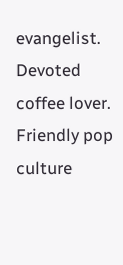evangelist. Devoted coffee lover. Friendly pop culture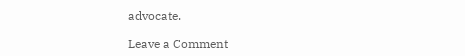advocate.

Leave a Comment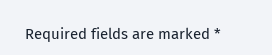Required fields are marked *